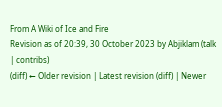From A Wiki of Ice and Fire
Revision as of 20:39, 30 October 2023 by Abjiklam (talk | contribs)
(diff) ← Older revision | Latest revision (diff) | Newer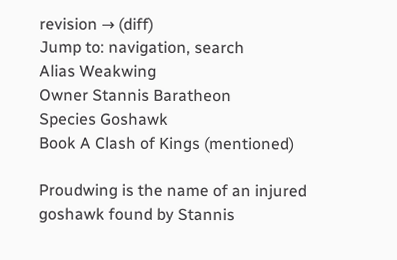revision → (diff)
Jump to: navigation, search
Alias Weakwing
Owner Stannis Baratheon
Species Goshawk
Book A Clash of Kings (mentioned)

Proudwing is the name of an injured goshawk found by Stannis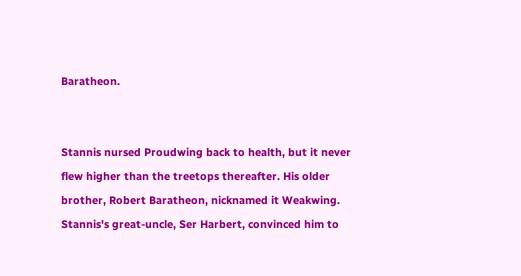Baratheon.


Stannis nursed Proudwing back to health, but it never flew higher than the treetops thereafter. His older brother, Robert Baratheon, nicknamed it Weakwing. Stannis's great-uncle, Ser Harbert, convinced him to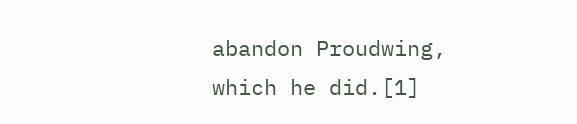abandon Proudwing, which he did.[1]